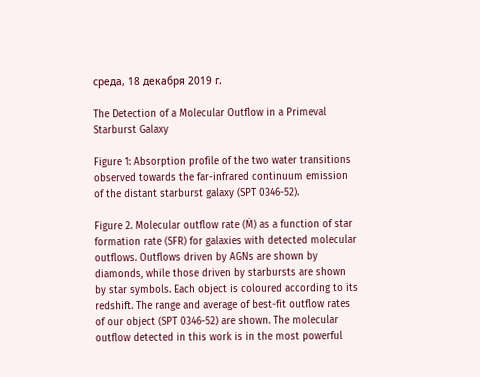среда, 18 декабря 2019 г.

The Detection of a Molecular Outflow in a Primeval Starburst Galaxy

Figure 1: Absorption profile of the two water transitions observed towards the far-infrared continuum emission of the distant starburst galaxy (SPT 0346-52).

Figure 2. Molecular outflow rate (Ṁ) as a function of star formation rate (SFR) for galaxies with detected molecular outflows. Outflows driven by AGNs are shown by diamonds, while those driven by starbursts are shown by star symbols. Each object is coloured according to its redshift. The range and average of best-fit outflow rates of our object (SPT 0346-52) are shown. The molecular outflow detected in this work is in the most powerful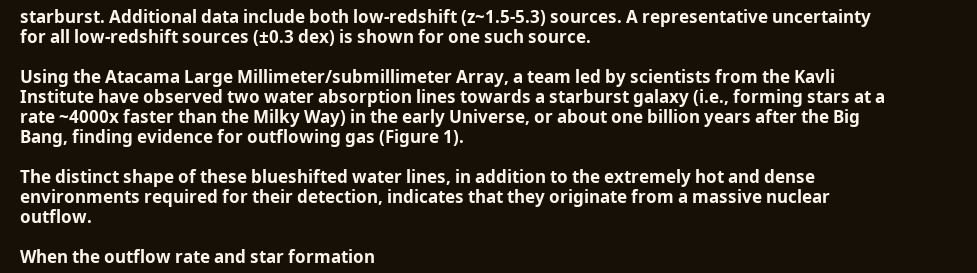starburst. Additional data include both low-redshift (z~1.5-5.3) sources. A representative uncertainty for all low-redshift sources (±0.3 dex) is shown for one such source.

Using the Atacama Large Millimeter/submillimeter Array, a team led by scientists from the Kavli Institute have observed two water absorption lines towards a starburst galaxy (i.e., forming stars at a rate ~4000x faster than the Milky Way) in the early Universe, or about one billion years after the Big Bang, finding evidence for outflowing gas (Figure 1).

The distinct shape of these blueshifted water lines, in addition to the extremely hot and dense environments required for their detection, indicates that they originate from a massive nuclear outflow.

When the outflow rate and star formation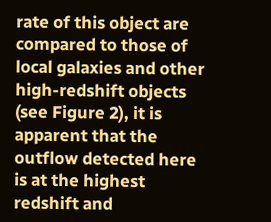rate of this object are compared to those of local galaxies and other high-redshift objects (see Figure 2), it is apparent that the outflow detected here is at the highest redshift and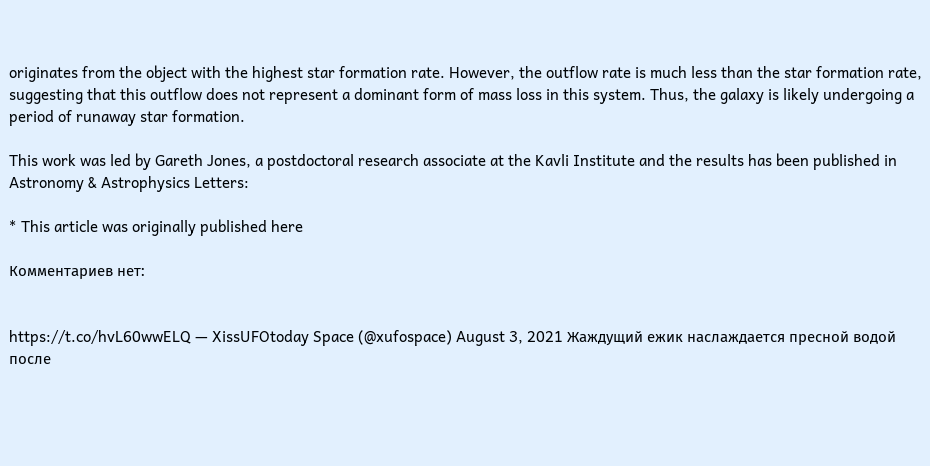originates from the object with the highest star formation rate. However, the outflow rate is much less than the star formation rate, suggesting that this outflow does not represent a dominant form of mass loss in this system. Thus, the galaxy is likely undergoing a period of runaway star formation.

This work was led by Gareth Jones, a postdoctoral research associate at the Kavli Institute and the results has been published in Astronomy & Astrophysics Letters:

* This article was originally published here

Комментариев нет:


https://t.co/hvL60wwELQ — XissUFOtoday Space (@xufospace) August 3, 2021 Жаждущий ежик наслаждается пресной водой после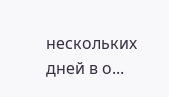нескольких дней в о...